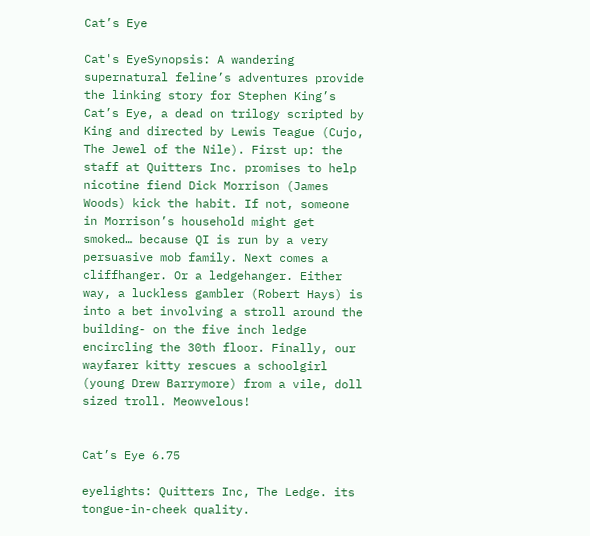Cat’s Eye

Cat's EyeSynopsis: A wandering supernatural feline’s adventures provide the linking story for Stephen King’s Cat’s Eye, a dead on trilogy scripted by King and directed by Lewis Teague (Cujo, The Jewel of the Nile). First up: the staff at Quitters Inc. promises to help nicotine fiend Dick Morrison (James Woods) kick the habit. If not, someone in Morrison’s household might get smoked… because QI is run by a very persuasive mob family. Next comes a cliffhanger. Or a ledgehanger. Either way, a luckless gambler (Robert Hays) is into a bet involving a stroll around the building- on the five inch ledge encircling the 30th floor. Finally, our wayfarer kitty rescues a schoolgirl (young Drew Barrymore) from a vile, doll sized troll. Meowvelous!


Cat’s Eye 6.75

eyelights: Quitters Inc, The Ledge. its tongue-in-cheek quality.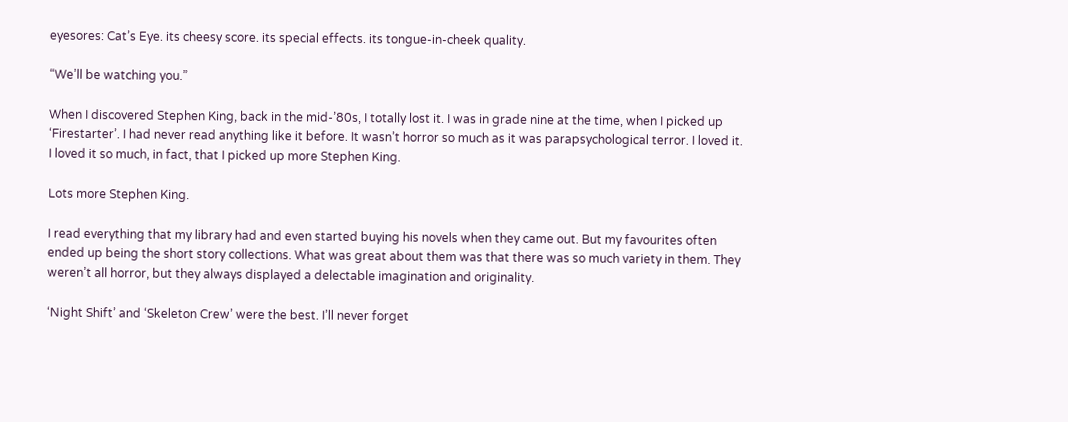eyesores: Cat’s Eye. its cheesy score. its special effects. its tongue-in-cheek quality.

“We’ll be watching you.”

When I discovered Stephen King, back in the mid-’80s, I totally lost it. I was in grade nine at the time, when I picked up ‘Firestarter’. I had never read anything like it before. It wasn’t horror so much as it was parapsychological terror. I loved it. I loved it so much, in fact, that I picked up more Stephen King.

Lots more Stephen King.

I read everything that my library had and even started buying his novels when they came out. But my favourites often ended up being the short story collections. What was great about them was that there was so much variety in them. They weren’t all horror, but they always displayed a delectable imagination and originality.

‘Night Shift’ and ‘Skeleton Crew’ were the best. I’ll never forget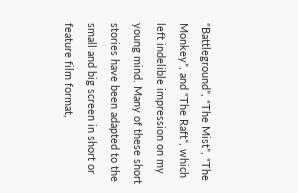“Battleground”, “The Mist”, “The Monkey”, and “The Raft”, which left indelible impression on my young mind. Many of these short stories have been adapted to the small and big screen in short or feature film format,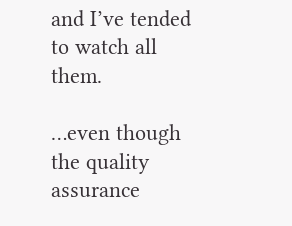and I’ve tended to watch all them.

…even though the quality assurance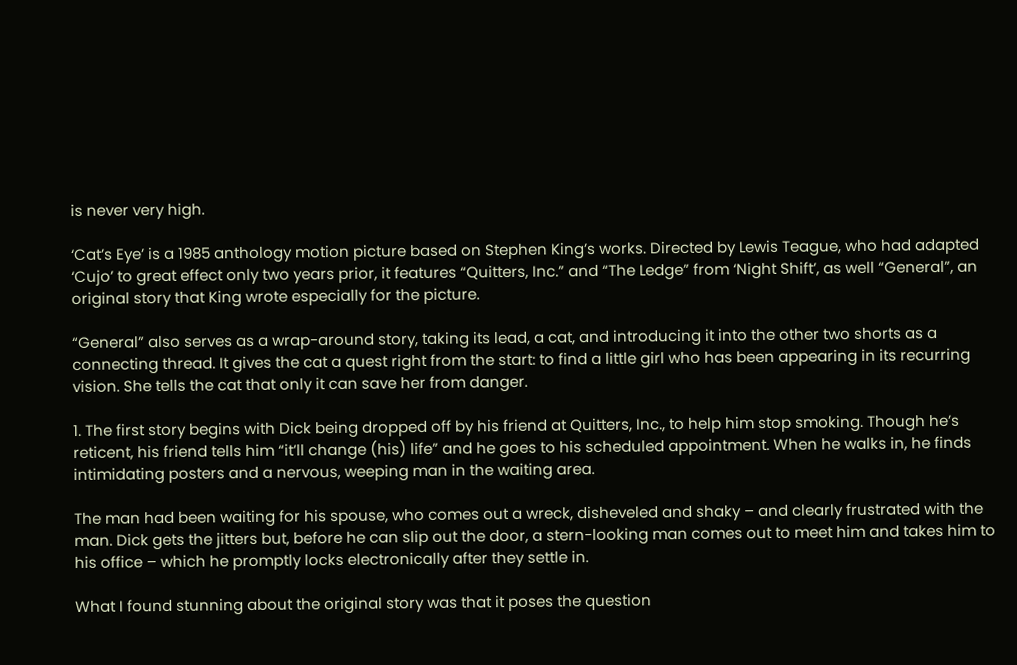is never very high.

‘Cat’s Eye’ is a 1985 anthology motion picture based on Stephen King’s works. Directed by Lewis Teague, who had adapted ‘Cujo’ to great effect only two years prior, it features “Quitters, Inc.” and “The Ledge” from ‘Night Shift’, as well “General”, an original story that King wrote especially for the picture.

“General” also serves as a wrap-around story, taking its lead, a cat, and introducing it into the other two shorts as a connecting thread. It gives the cat a quest right from the start: to find a little girl who has been appearing in its recurring vision. She tells the cat that only it can save her from danger.

1. The first story begins with Dick being dropped off by his friend at Quitters, Inc., to help him stop smoking. Though he’s reticent, his friend tells him “it’ll change (his) life” and he goes to his scheduled appointment. When he walks in, he finds intimidating posters and a nervous, weeping man in the waiting area.

The man had been waiting for his spouse, who comes out a wreck, disheveled and shaky – and clearly frustrated with the man. Dick gets the jitters but, before he can slip out the door, a stern-looking man comes out to meet him and takes him to his office – which he promptly locks electronically after they settle in.

What I found stunning about the original story was that it poses the question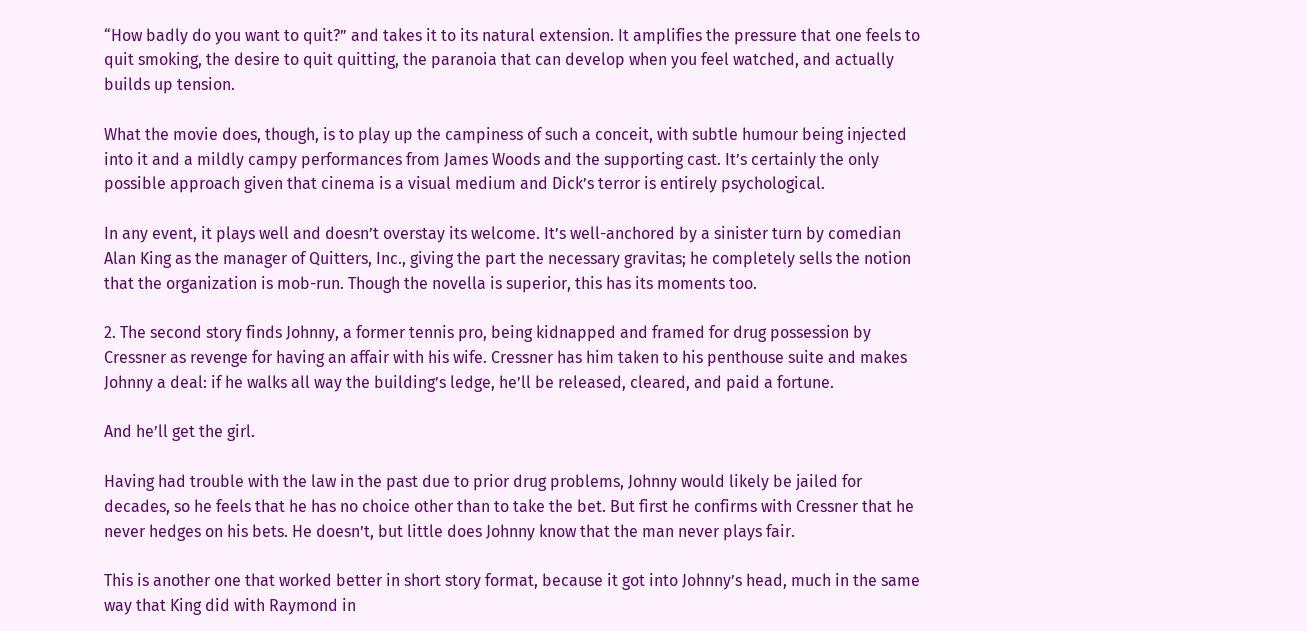“How badly do you want to quit?” and takes it to its natural extension. It amplifies the pressure that one feels to quit smoking, the desire to quit quitting, the paranoia that can develop when you feel watched, and actually builds up tension.

What the movie does, though, is to play up the campiness of such a conceit, with subtle humour being injected into it and a mildly campy performances from James Woods and the supporting cast. It’s certainly the only possible approach given that cinema is a visual medium and Dick’s terror is entirely psychological.

In any event, it plays well and doesn’t overstay its welcome. It’s well-anchored by a sinister turn by comedian Alan King as the manager of Quitters, Inc., giving the part the necessary gravitas; he completely sells the notion that the organization is mob-run. Though the novella is superior, this has its moments too.

2. The second story finds Johnny, a former tennis pro, being kidnapped and framed for drug possession by Cressner as revenge for having an affair with his wife. Cressner has him taken to his penthouse suite and makes Johnny a deal: if he walks all way the building’s ledge, he’ll be released, cleared, and paid a fortune.

And he’ll get the girl.

Having had trouble with the law in the past due to prior drug problems, Johnny would likely be jailed for decades, so he feels that he has no choice other than to take the bet. But first he confirms with Cressner that he never hedges on his bets. He doesn’t, but little does Johnny know that the man never plays fair.

This is another one that worked better in short story format, because it got into Johnny’s head, much in the same way that King did with Raymond in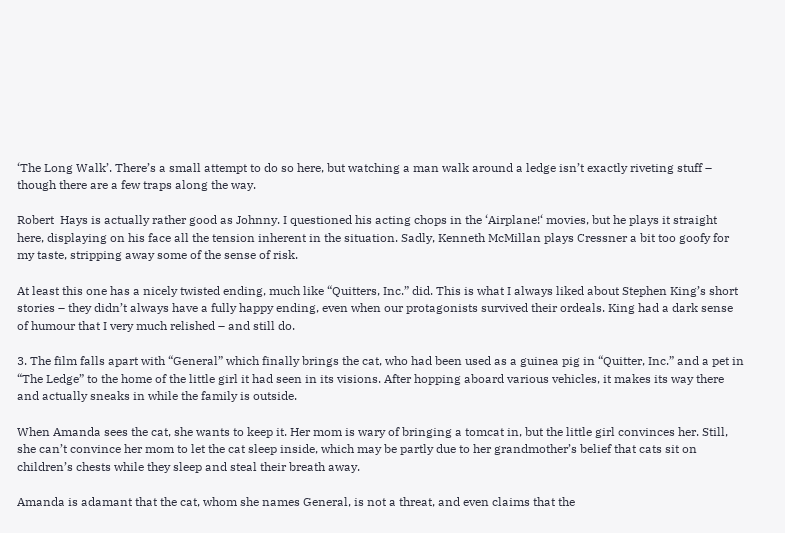‘The Long Walk’. There’s a small attempt to do so here, but watching a man walk around a ledge isn’t exactly riveting stuff – though there are a few traps along the way.

Robert  Hays is actually rather good as Johnny. I questioned his acting chops in the ‘Airplane!‘ movies, but he plays it straight here, displaying on his face all the tension inherent in the situation. Sadly, Kenneth McMillan plays Cressner a bit too goofy for my taste, stripping away some of the sense of risk.

At least this one has a nicely twisted ending, much like “Quitters, Inc.” did. This is what I always liked about Stephen King’s short stories – they didn’t always have a fully happy ending, even when our protagonists survived their ordeals. King had a dark sense of humour that I very much relished – and still do.

3. The film falls apart with “General” which finally brings the cat, who had been used as a guinea pig in “Quitter, Inc.” and a pet in “The Ledge” to the home of the little girl it had seen in its visions. After hopping aboard various vehicles, it makes its way there and actually sneaks in while the family is outside.

When Amanda sees the cat, she wants to keep it. Her mom is wary of bringing a tomcat in, but the little girl convinces her. Still, she can’t convince her mom to let the cat sleep inside, which may be partly due to her grandmother’s belief that cats sit on children’s chests while they sleep and steal their breath away.

Amanda is adamant that the cat, whom she names General, is not a threat, and even claims that the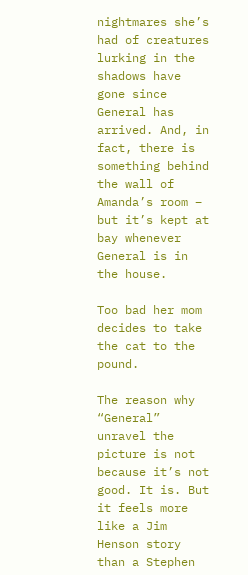nightmares she’s had of creatures lurking in the shadows have gone since General has arrived. And, in fact, there is something behind the wall of Amanda’s room – but it’s kept at bay whenever General is in the house.

Too bad her mom decides to take the cat to the pound.

The reason why “General” unravel the picture is not because it’s not good. It is. But it feels more like a Jim Henson story than a Stephen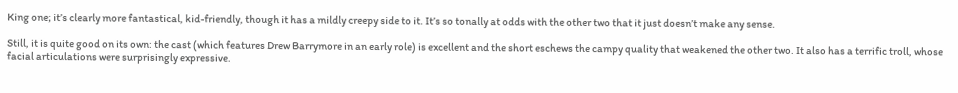King one; it’s clearly more fantastical, kid-friendly, though it has a mildly creepy side to it. It’s so tonally at odds with the other two that it just doesn’t make any sense.

Still, it is quite good on its own: the cast (which features Drew Barrymore in an early role) is excellent and the short eschews the campy quality that weakened the other two. It also has a terrific troll, whose facial articulations were surprisingly expressive.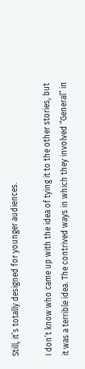Still, it’s totally designed for younger audiences.

I don’t know who came up with the idea of tying it to the other stories, but it was a terrible idea. The contrived ways in which they involved “General” in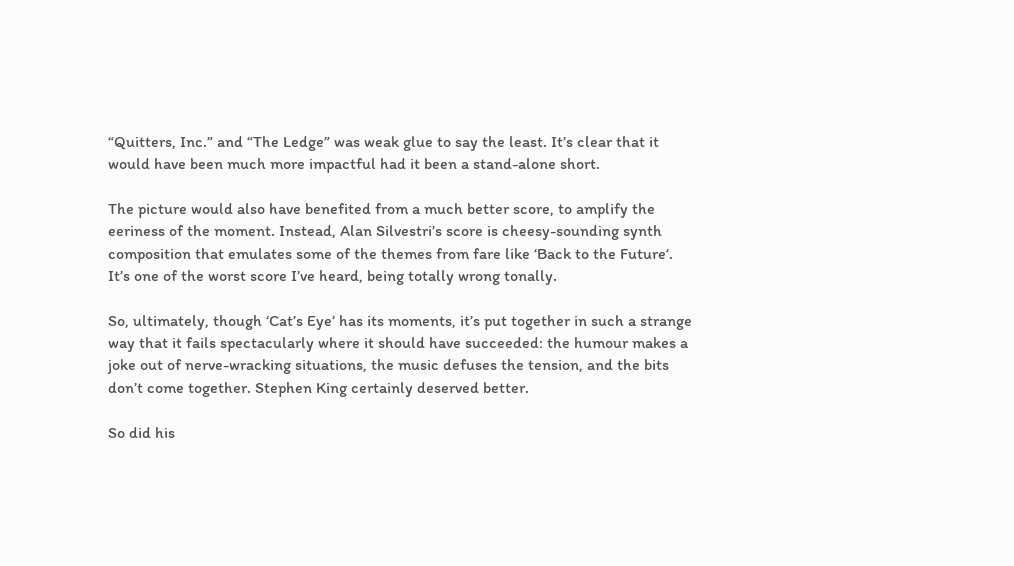“Quitters, Inc.” and “The Ledge” was weak glue to say the least. It’s clear that it would have been much more impactful had it been a stand-alone short.

The picture would also have benefited from a much better score, to amplify the eeriness of the moment. Instead, Alan Silvestri’s score is cheesy-sounding synth composition that emulates some of the themes from fare like ‘Back to the Future‘. It’s one of the worst score I’ve heard, being totally wrong tonally.

So, ultimately, though ‘Cat’s Eye’ has its moments, it’s put together in such a strange way that it fails spectacularly where it should have succeeded: the humour makes a joke out of nerve-wracking situations, the music defuses the tension, and the bits don’t come together. Stephen King certainly deserved better.

So did his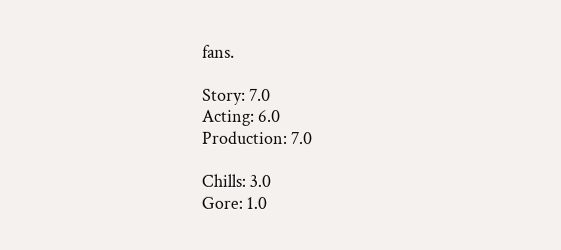fans.

Story: 7.0
Acting: 6.0
Production: 7.0

Chills: 3.0
Gore: 1.0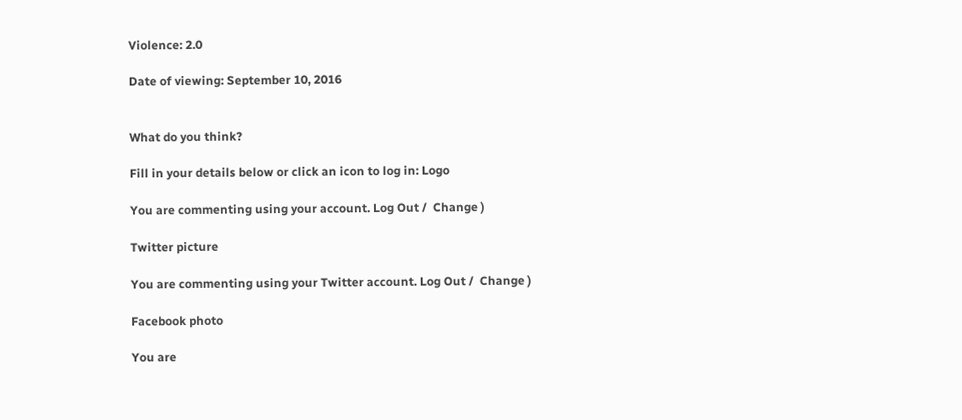Violence: 2.0

Date of viewing: September 10, 2016


What do you think?

Fill in your details below or click an icon to log in: Logo

You are commenting using your account. Log Out /  Change )

Twitter picture

You are commenting using your Twitter account. Log Out /  Change )

Facebook photo

You are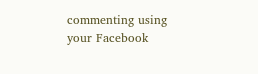commenting using your Facebook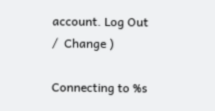account. Log Out /  Change )

Connecting to %s